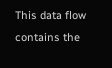This data flow contains the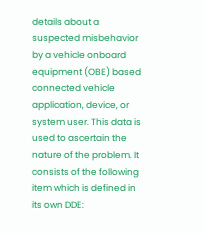details about a suspected misbehavior by a vehicle onboard equipment (OBE) based connected vehicle application, device, or system user. This data is used to ascertain the nature of the problem. It consists of the following item which is defined in its own DDE: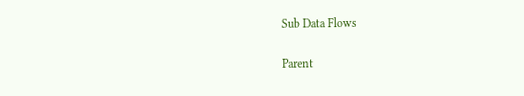Sub Data Flows

Parent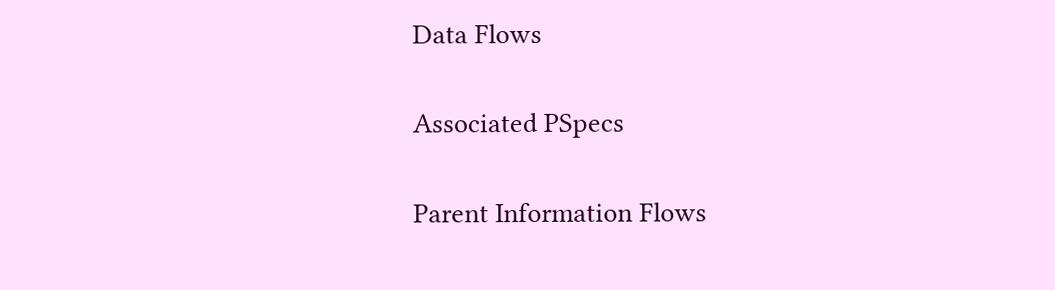Data Flows

Associated PSpecs

Parent Information Flows